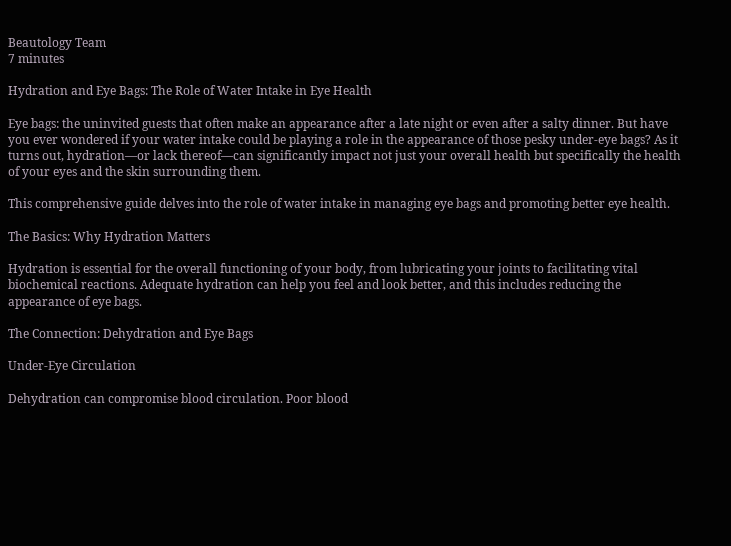Beautology Team
7 minutes

Hydration and Eye Bags: The Role of Water Intake in Eye Health

Eye bags: the uninvited guests that often make an appearance after a late night or even after a salty dinner. But have you ever wondered if your water intake could be playing a role in the appearance of those pesky under-eye bags? As it turns out, hydration—or lack thereof—can significantly impact not just your overall health but specifically the health of your eyes and the skin surrounding them.

This comprehensive guide delves into the role of water intake in managing eye bags and promoting better eye health.

The Basics: Why Hydration Matters

Hydration is essential for the overall functioning of your body, from lubricating your joints to facilitating vital biochemical reactions. Adequate hydration can help you feel and look better, and this includes reducing the appearance of eye bags.

The Connection: Dehydration and Eye Bags

Under-Eye Circulation

Dehydration can compromise blood circulation. Poor blood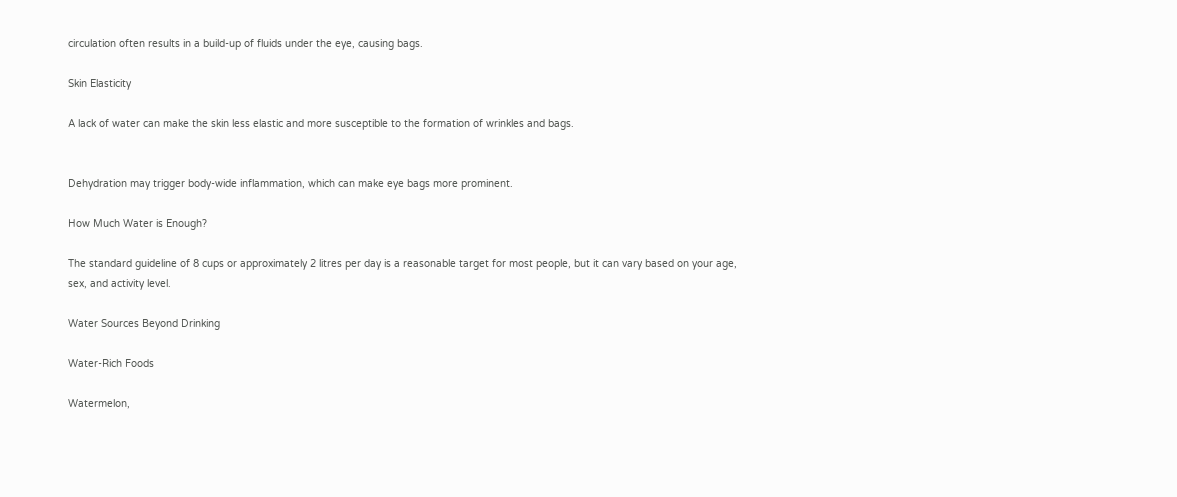circulation often results in a build-up of fluids under the eye, causing bags.

Skin Elasticity

A lack of water can make the skin less elastic and more susceptible to the formation of wrinkles and bags.


Dehydration may trigger body-wide inflammation, which can make eye bags more prominent.

How Much Water is Enough?

The standard guideline of 8 cups or approximately 2 litres per day is a reasonable target for most people, but it can vary based on your age, sex, and activity level.

Water Sources Beyond Drinking

Water-Rich Foods

Watermelon,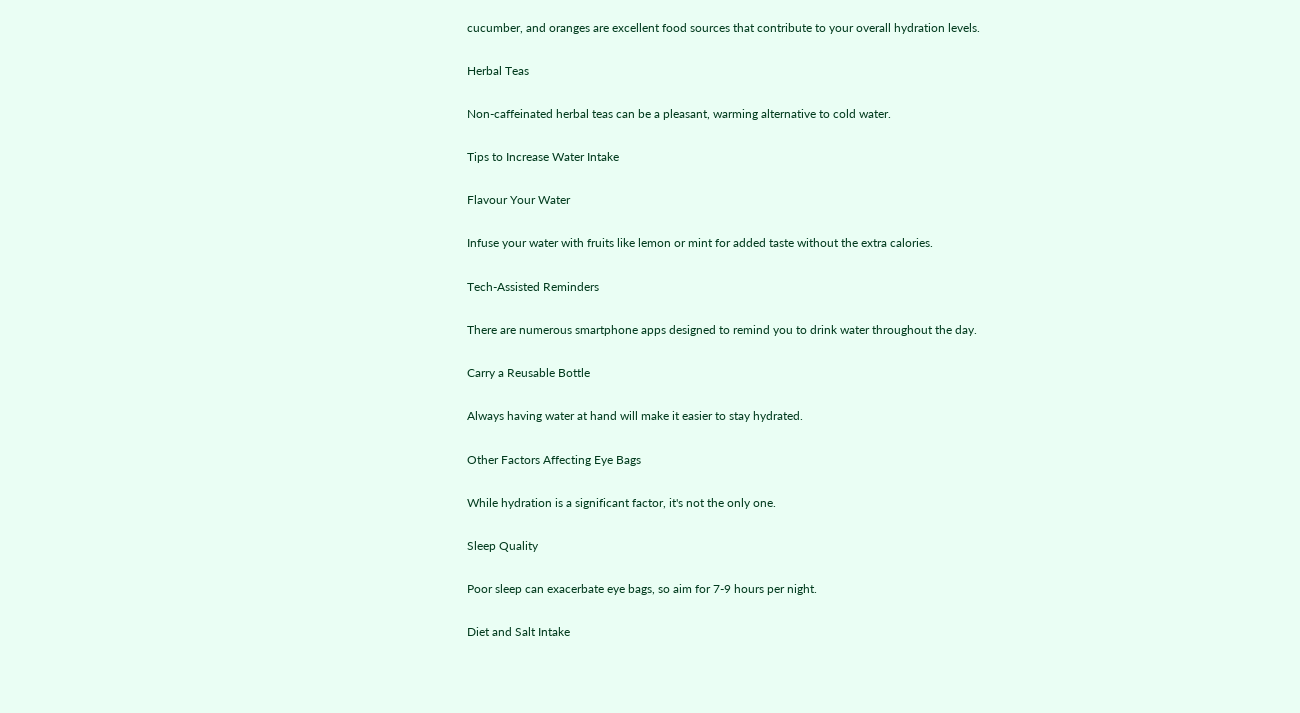cucumber, and oranges are excellent food sources that contribute to your overall hydration levels.

Herbal Teas

Non-caffeinated herbal teas can be a pleasant, warming alternative to cold water.

Tips to Increase Water Intake

Flavour Your Water

Infuse your water with fruits like lemon or mint for added taste without the extra calories.

Tech-Assisted Reminders

There are numerous smartphone apps designed to remind you to drink water throughout the day.

Carry a Reusable Bottle

Always having water at hand will make it easier to stay hydrated.

Other Factors Affecting Eye Bags

While hydration is a significant factor, it's not the only one.

Sleep Quality

Poor sleep can exacerbate eye bags, so aim for 7-9 hours per night.

Diet and Salt Intake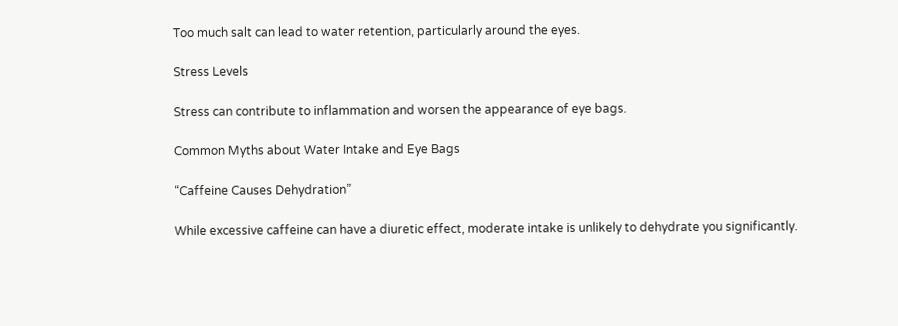Too much salt can lead to water retention, particularly around the eyes.

Stress Levels

Stress can contribute to inflammation and worsen the appearance of eye bags.

Common Myths about Water Intake and Eye Bags

“Caffeine Causes Dehydration”

While excessive caffeine can have a diuretic effect, moderate intake is unlikely to dehydrate you significantly.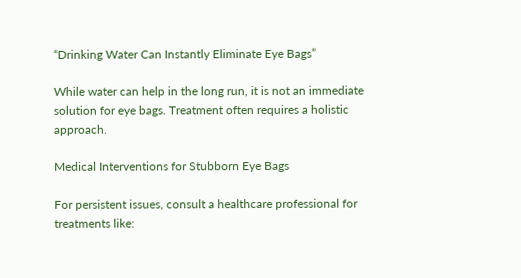“Drinking Water Can Instantly Eliminate Eye Bags”

While water can help in the long run, it is not an immediate solution for eye bags. Treatment often requires a holistic approach.

Medical Interventions for Stubborn Eye Bags

For persistent issues, consult a healthcare professional for treatments like: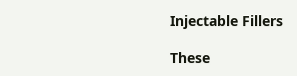Injectable Fillers

These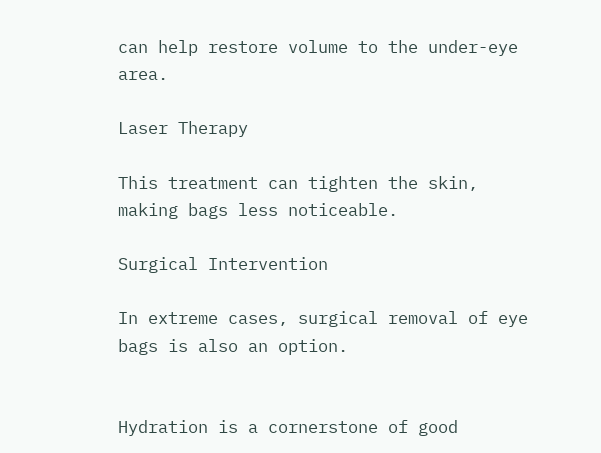can help restore volume to the under-eye area.

Laser Therapy

This treatment can tighten the skin, making bags less noticeable.

Surgical Intervention

In extreme cases, surgical removal of eye bags is also an option.


Hydration is a cornerstone of good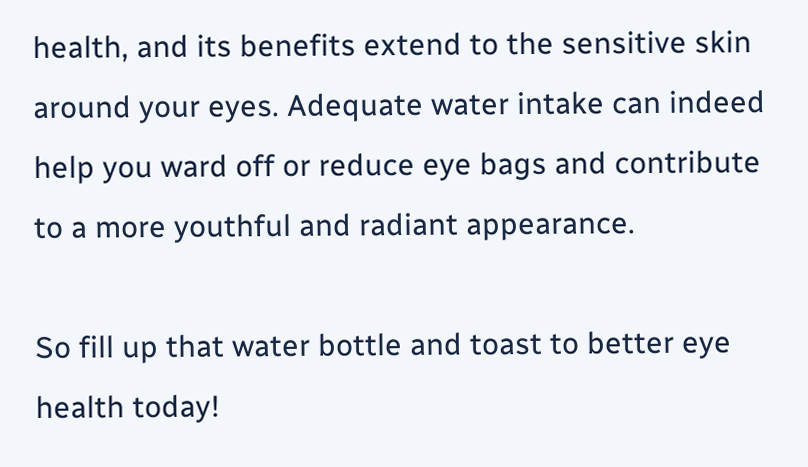health, and its benefits extend to the sensitive skin around your eyes. Adequate water intake can indeed help you ward off or reduce eye bags and contribute to a more youthful and radiant appearance.

So fill up that water bottle and toast to better eye health today!